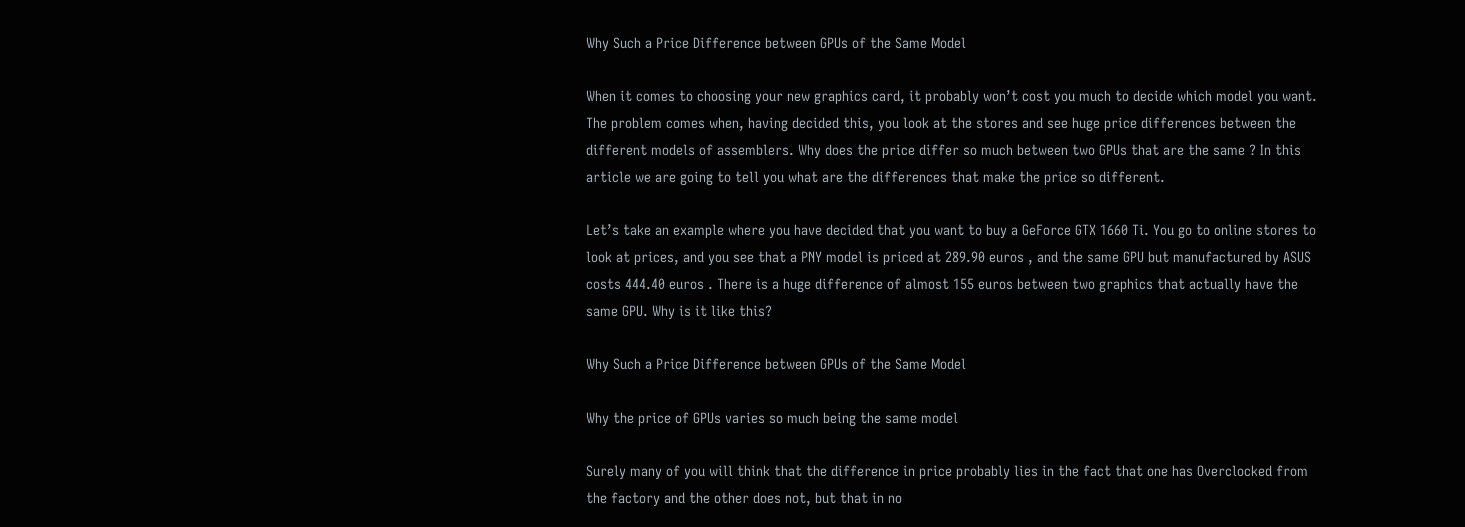Why Such a Price Difference between GPUs of the Same Model

When it comes to choosing your new graphics card, it probably won’t cost you much to decide which model you want. The problem comes when, having decided this, you look at the stores and see huge price differences between the different models of assemblers. Why does the price differ so much between two GPUs that are the same ? In this article we are going to tell you what are the differences that make the price so different.

Let’s take an example where you have decided that you want to buy a GeForce GTX 1660 Ti. You go to online stores to look at prices, and you see that a PNY model is priced at 289.90 euros , and the same GPU but manufactured by ASUS costs 444.40 euros . There is a huge difference of almost 155 euros between two graphics that actually have the same GPU. Why is it like this?

Why Such a Price Difference between GPUs of the Same Model

Why the price of GPUs varies so much being the same model

Surely many of you will think that the difference in price probably lies in the fact that one has Overclocked from the factory and the other does not, but that in no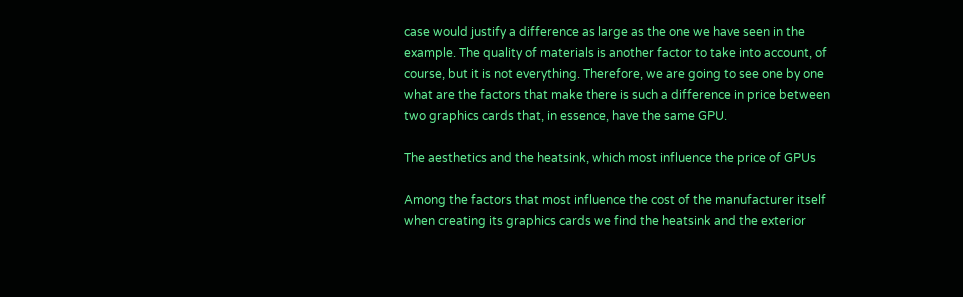case would justify a difference as large as the one we have seen in the example. The quality of materials is another factor to take into account, of course, but it is not everything. Therefore, we are going to see one by one what are the factors that make there is such a difference in price between two graphics cards that, in essence, have the same GPU.

The aesthetics and the heatsink, which most influence the price of GPUs

Among the factors that most influence the cost of the manufacturer itself when creating its graphics cards we find the heatsink and the exterior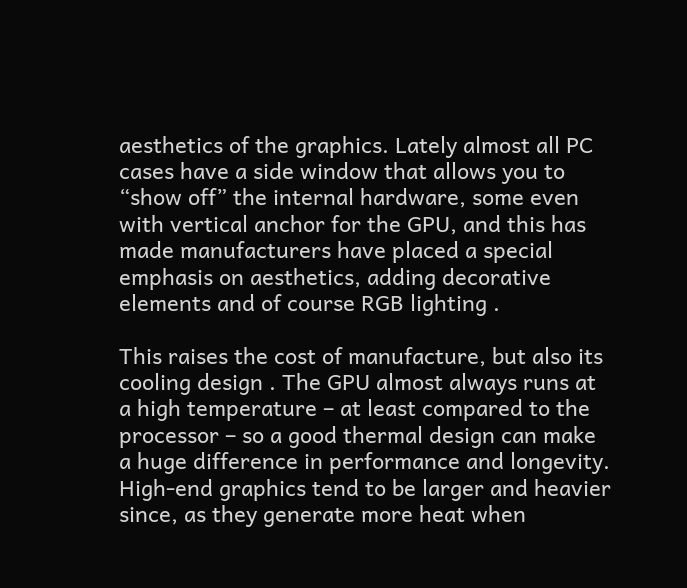aesthetics of the graphics. Lately almost all PC cases have a side window that allows you to “show off” the internal hardware, some even with vertical anchor for the GPU, and this has made manufacturers have placed a special emphasis on aesthetics, adding decorative elements and of course RGB lighting .

This raises the cost of manufacture, but also its cooling design . The GPU almost always runs at a high temperature – at least compared to the processor – so a good thermal design can make a huge difference in performance and longevity. High-end graphics tend to be larger and heavier since, as they generate more heat when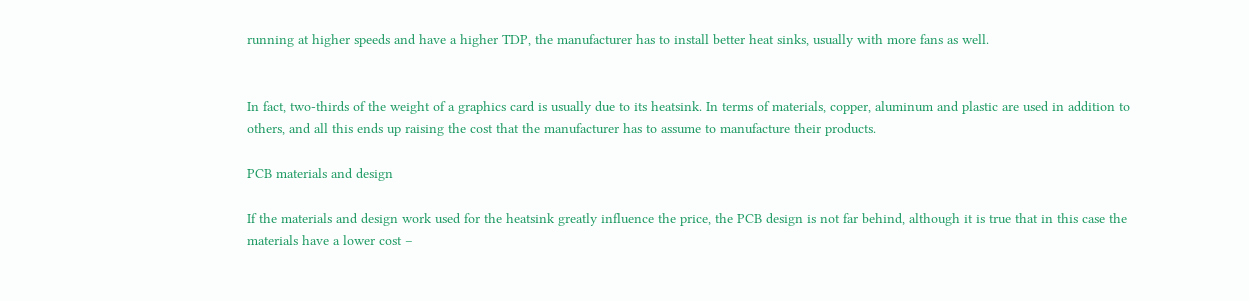running at higher speeds and have a higher TDP, the manufacturer has to install better heat sinks, usually with more fans as well.


In fact, two-thirds of the weight of a graphics card is usually due to its heatsink. In terms of materials, copper, aluminum and plastic are used in addition to others, and all this ends up raising the cost that the manufacturer has to assume to manufacture their products.

PCB materials and design

If the materials and design work used for the heatsink greatly influence the price, the PCB design is not far behind, although it is true that in this case the materials have a lower cost –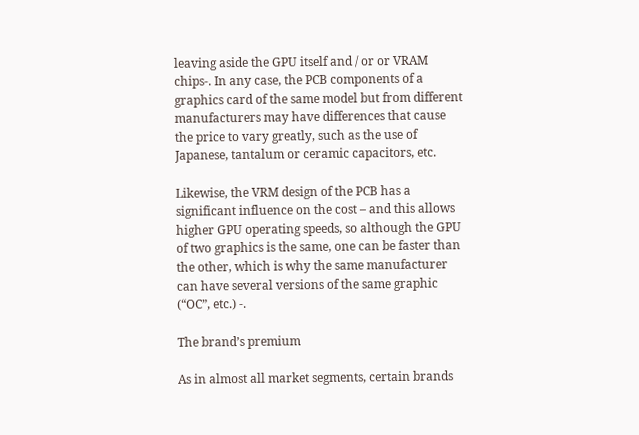leaving aside the GPU itself and / or or VRAM chips-. In any case, the PCB components of a graphics card of the same model but from different manufacturers may have differences that cause the price to vary greatly, such as the use of Japanese, tantalum or ceramic capacitors, etc.

Likewise, the VRM design of the PCB has a significant influence on the cost – and this allows higher GPU operating speeds, so although the GPU of two graphics is the same, one can be faster than the other, which is why the same manufacturer can have several versions of the same graphic (“OC”, etc.) -.

The brand’s premium

As in almost all market segments, certain brands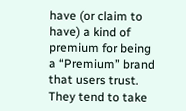have (or claim to have) a kind of premium for being a “Premium” brand that users trust. They tend to take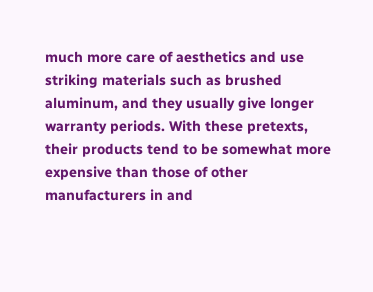much more care of aesthetics and use striking materials such as brushed aluminum, and they usually give longer warranty periods. With these pretexts, their products tend to be somewhat more expensive than those of other manufacturers in and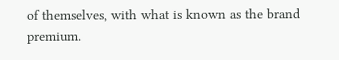of themselves, with what is known as the brand premium.